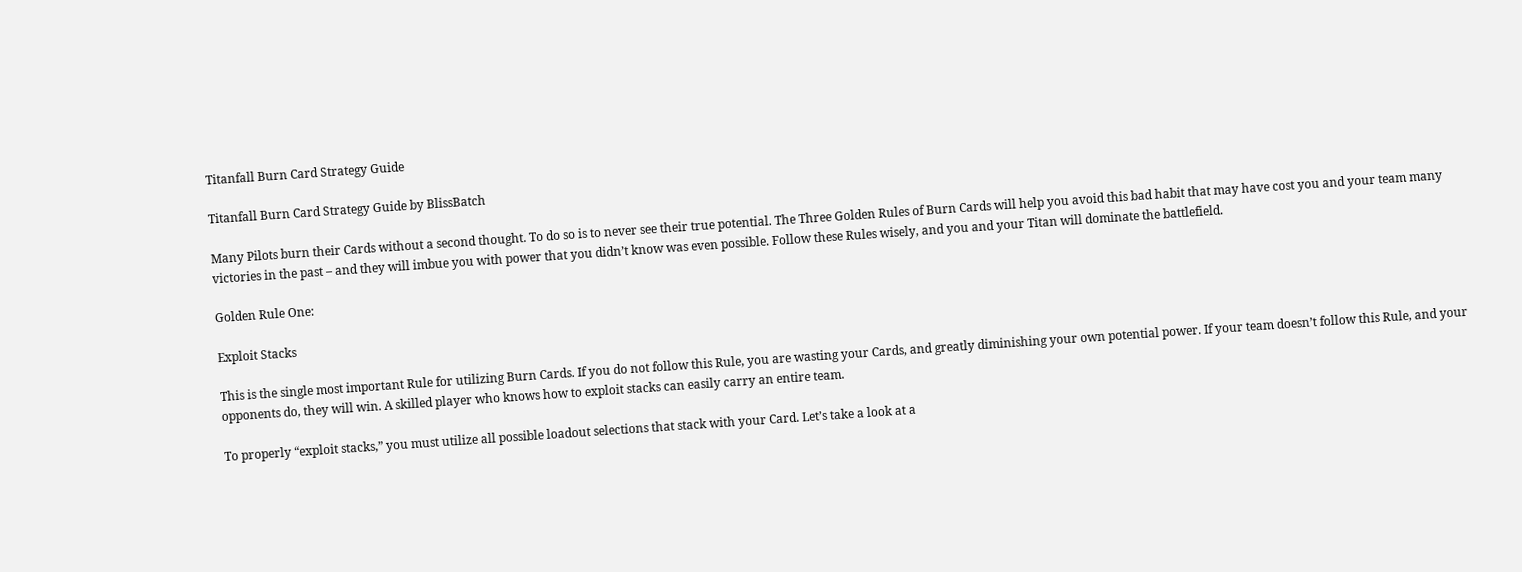Titanfall Burn Card Strategy Guide

Titanfall Burn Card Strategy Guide by BlissBatch

Many Pilots burn their Cards without a second thought. To do so is to never see their true potential. The Three Golden Rules of Burn Cards will help you avoid this bad habit that may have cost you and your team many victories in the past – and they will imbue you with power that you didn’t know was even possible. Follow these Rules wisely, and you and your Titan will dominate the battlefield.

Golden Rule One:

Exploit Stacks

This is the single most important Rule for utilizing Burn Cards. If you do not follow this Rule, you are wasting your Cards, and greatly diminishing your own potential power. If your team doesn’t follow this Rule, and your opponents do, they will win. A skilled player who knows how to exploit stacks can easily carry an entire team.

To properly “exploit stacks,” you must utilize all possible loadout selections that stack with your Card. Let’s take a look at a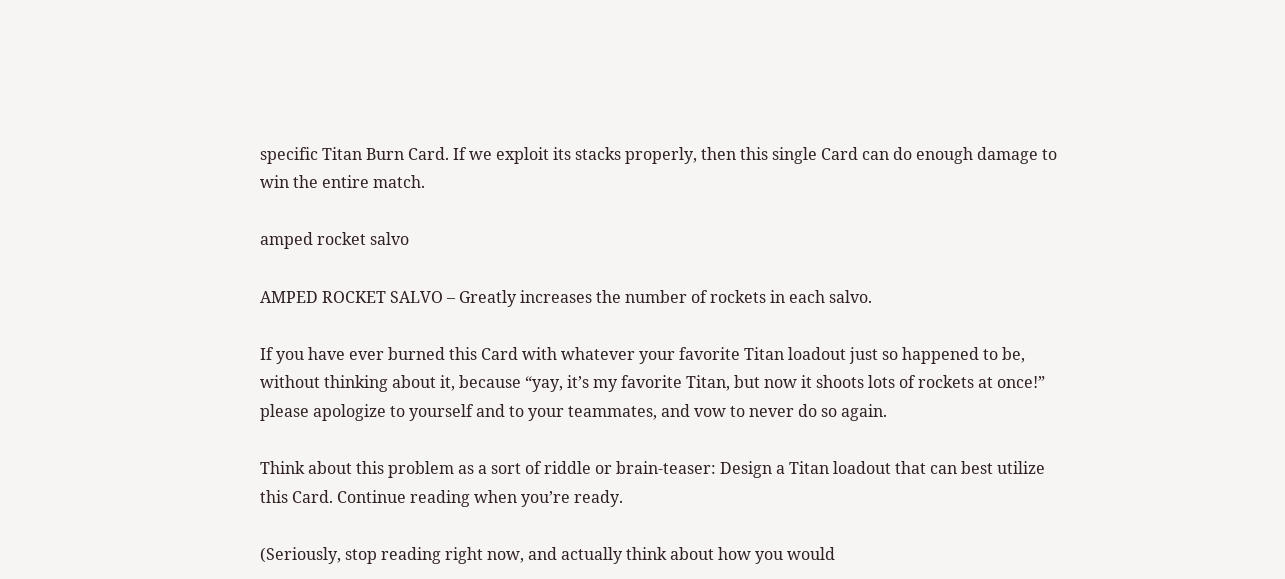specific Titan Burn Card. If we exploit its stacks properly, then this single Card can do enough damage to win the entire match.

amped rocket salvo

AMPED ROCKET SALVO – Greatly increases the number of rockets in each salvo.

If you have ever burned this Card with whatever your favorite Titan loadout just so happened to be, without thinking about it, because “yay, it’s my favorite Titan, but now it shoots lots of rockets at once!” please apologize to yourself and to your teammates, and vow to never do so again.

Think about this problem as a sort of riddle or brain-teaser: Design a Titan loadout that can best utilize this Card. Continue reading when you’re ready.

(Seriously, stop reading right now, and actually think about how you would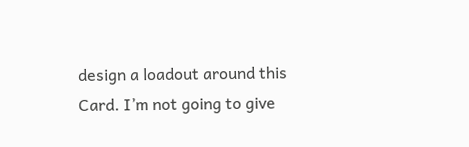design a loadout around this Card. I’m not going to give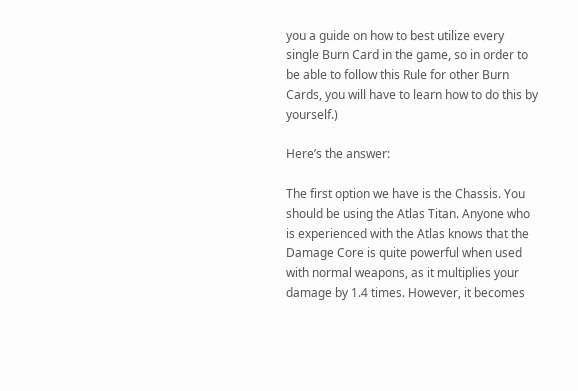you a guide on how to best utilize every single Burn Card in the game, so in order to be able to follow this Rule for other Burn Cards, you will have to learn how to do this by yourself.)

Here’s the answer:

The first option we have is the Chassis. You should be using the Atlas Titan. Anyone who is experienced with the Atlas knows that the Damage Core is quite powerful when used with normal weapons, as it multiplies your damage by 1.4 times. However, it becomes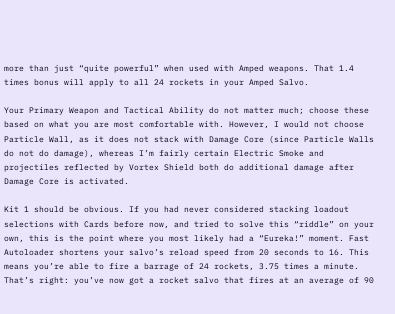more than just “quite powerful” when used with Amped weapons. That 1.4 times bonus will apply to all 24 rockets in your Amped Salvo.

Your Primary Weapon and Tactical Ability do not matter much; choose these based on what you are most comfortable with. However, I would not choose Particle Wall, as it does not stack with Damage Core (since Particle Walls do not do damage), whereas I’m fairly certain Electric Smoke and projectiles reflected by Vortex Shield both do additional damage after Damage Core is activated.

Kit 1 should be obvious. If you had never considered stacking loadout selections with Cards before now, and tried to solve this “riddle” on your own, this is the point where you most likely had a “Eureka!” moment. Fast Autoloader shortens your salvo’s reload speed from 20 seconds to 16. This means you’re able to fire a barrage of 24 rockets, 3.75 times a minute. That’s right: you’ve now got a rocket salvo that fires at an average of 90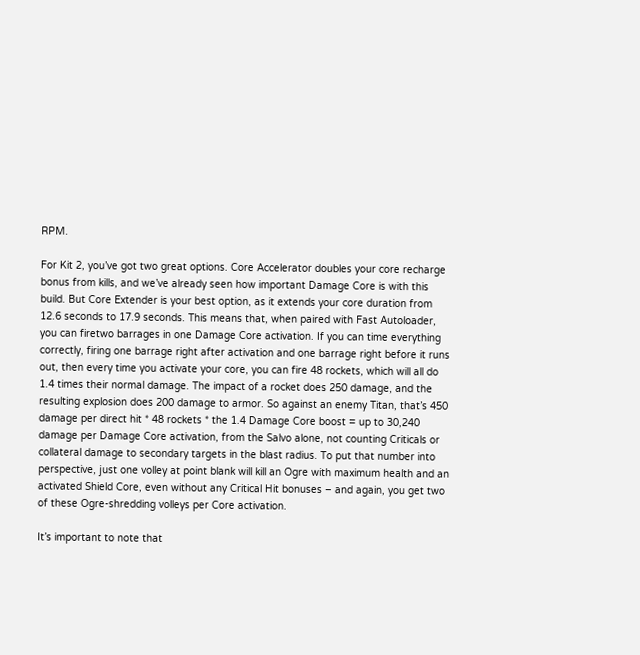RPM.

For Kit 2, you’ve got two great options. Core Accelerator doubles your core recharge bonus from kills, and we’ve already seen how important Damage Core is with this build. But Core Extender is your best option, as it extends your core duration from 12.6 seconds to 17.9 seconds. This means that, when paired with Fast Autoloader, you can firetwo barrages in one Damage Core activation. If you can time everything correctly, firing one barrage right after activation and one barrage right before it runs out, then every time you activate your core, you can fire 48 rockets, which will all do 1.4 times their normal damage. The impact of a rocket does 250 damage, and the resulting explosion does 200 damage to armor. So against an enemy Titan, that’s 450 damage per direct hit * 48 rockets * the 1.4 Damage Core boost = up to 30,240 damage per Damage Core activation, from the Salvo alone, not counting Criticals or collateral damage to secondary targets in the blast radius. To put that number into perspective, just one volley at point blank will kill an Ogre with maximum health and an activated Shield Core, even without any Critical Hit bonuses – and again, you get two of these Ogre-shredding volleys per Core activation.

It’s important to note that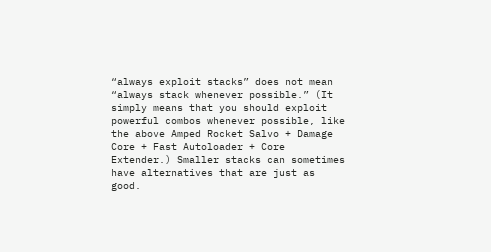“always exploit stacks” does not mean “always stack whenever possible.” (It simply means that you should exploit powerful combos whenever possible, like the above Amped Rocket Salvo + Damage Core + Fast Autoloader + Core Extender.) Smaller stacks can sometimes have alternatives that are just as good.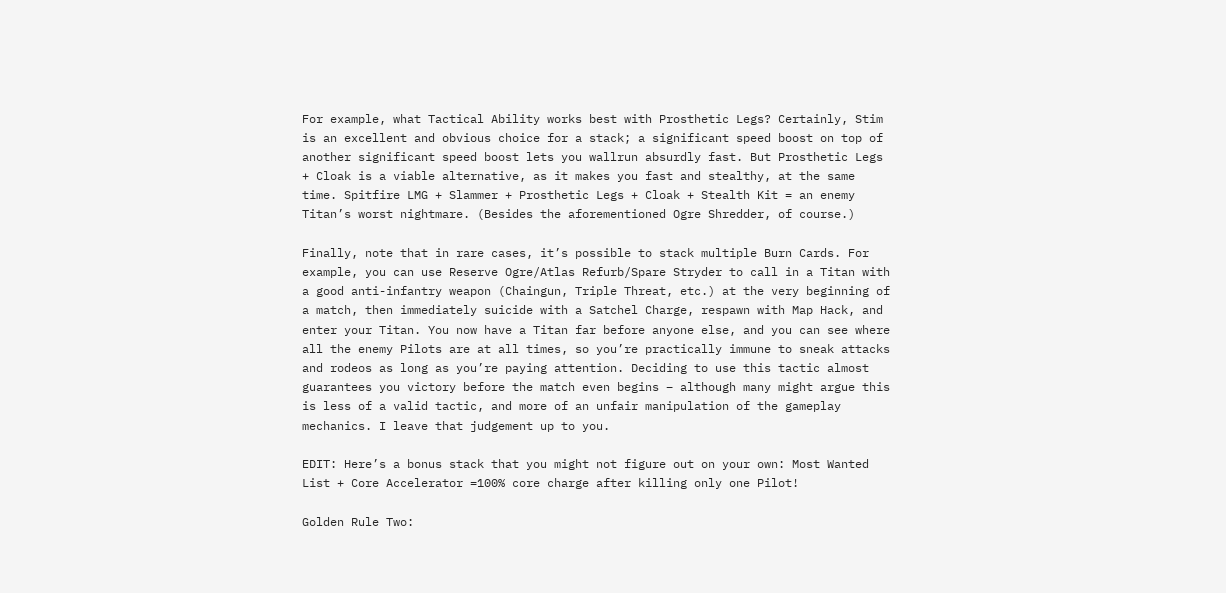For example, what Tactical Ability works best with Prosthetic Legs? Certainly, Stim is an excellent and obvious choice for a stack; a significant speed boost on top of another significant speed boost lets you wallrun absurdly fast. But Prosthetic Legs + Cloak is a viable alternative, as it makes you fast and stealthy, at the same time. Spitfire LMG + Slammer + Prosthetic Legs + Cloak + Stealth Kit = an enemy Titan’s worst nightmare. (Besides the aforementioned Ogre Shredder, of course.)

Finally, note that in rare cases, it’s possible to stack multiple Burn Cards. For example, you can use Reserve Ogre/Atlas Refurb/Spare Stryder to call in a Titan with a good anti-infantry weapon (Chaingun, Triple Threat, etc.) at the very beginning of a match, then immediately suicide with a Satchel Charge, respawn with Map Hack, and enter your Titan. You now have a Titan far before anyone else, and you can see where all the enemy Pilots are at all times, so you’re practically immune to sneak attacks and rodeos as long as you’re paying attention. Deciding to use this tactic almost guarantees you victory before the match even begins – although many might argue this is less of a valid tactic, and more of an unfair manipulation of the gameplay mechanics. I leave that judgement up to you.

EDIT: Here’s a bonus stack that you might not figure out on your own: Most Wanted List + Core Accelerator =100% core charge after killing only one Pilot!

Golden Rule Two: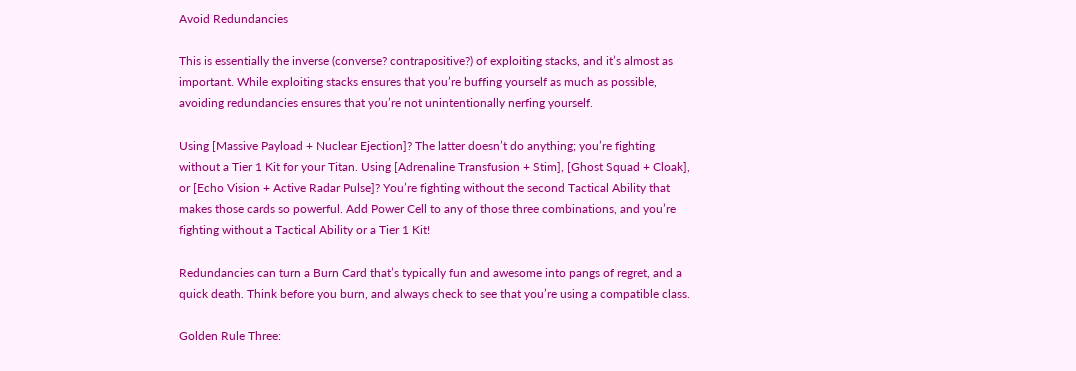Avoid Redundancies

This is essentially the inverse (converse? contrapositive?) of exploiting stacks, and it’s almost as important. While exploiting stacks ensures that you’re buffing yourself as much as possible, avoiding redundancies ensures that you’re not unintentionally nerfing yourself.

Using [Massive Payload + Nuclear Ejection]? The latter doesn’t do anything; you’re fighting without a Tier 1 Kit for your Titan. Using [Adrenaline Transfusion + Stim], [Ghost Squad + Cloak], or [Echo Vision + Active Radar Pulse]? You’re fighting without the second Tactical Ability that makes those cards so powerful. Add Power Cell to any of those three combinations, and you’re fighting without a Tactical Ability or a Tier 1 Kit!

Redundancies can turn a Burn Card that’s typically fun and awesome into pangs of regret, and a quick death. Think before you burn, and always check to see that you’re using a compatible class.

Golden Rule Three: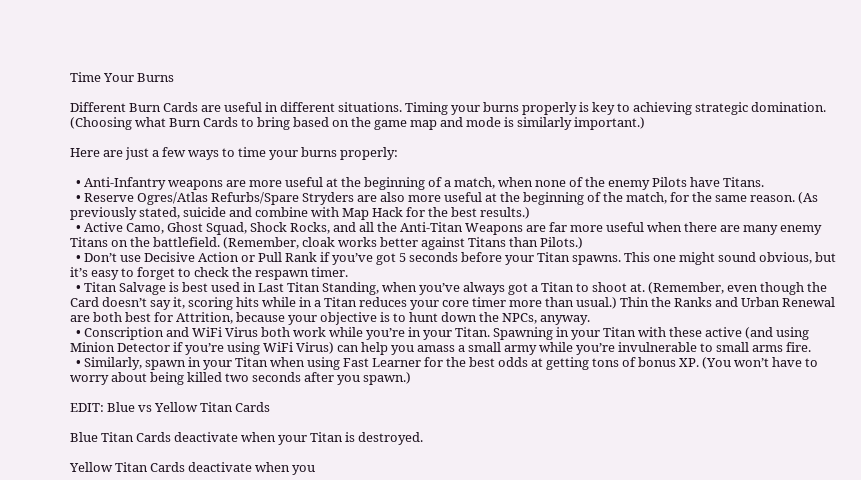Time Your Burns

Different Burn Cards are useful in different situations. Timing your burns properly is key to achieving strategic domination. (Choosing what Burn Cards to bring based on the game map and mode is similarly important.)

Here are just a few ways to time your burns properly:

  • Anti-Infantry weapons are more useful at the beginning of a match, when none of the enemy Pilots have Titans.
  • Reserve Ogres/Atlas Refurbs/Spare Stryders are also more useful at the beginning of the match, for the same reason. (As previously stated, suicide and combine with Map Hack for the best results.)
  • Active Camo, Ghost Squad, Shock Rocks, and all the Anti-Titan Weapons are far more useful when there are many enemy Titans on the battlefield. (Remember, cloak works better against Titans than Pilots.)
  • Don’t use Decisive Action or Pull Rank if you’ve got 5 seconds before your Titan spawns. This one might sound obvious, but it’s easy to forget to check the respawn timer.
  • Titan Salvage is best used in Last Titan Standing, when you’ve always got a Titan to shoot at. (Remember, even though the Card doesn’t say it, scoring hits while in a Titan reduces your core timer more than usual.) Thin the Ranks and Urban Renewal are both best for Attrition, because your objective is to hunt down the NPCs, anyway.
  • Conscription and WiFi Virus both work while you’re in your Titan. Spawning in your Titan with these active (and using Minion Detector if you’re using WiFi Virus) can help you amass a small army while you’re invulnerable to small arms fire.
  • Similarly, spawn in your Titan when using Fast Learner for the best odds at getting tons of bonus XP. (You won’t have to worry about being killed two seconds after you spawn.)

EDIT: Blue vs Yellow Titan Cards

Blue Titan Cards deactivate when your Titan is destroyed.

Yellow Titan Cards deactivate when you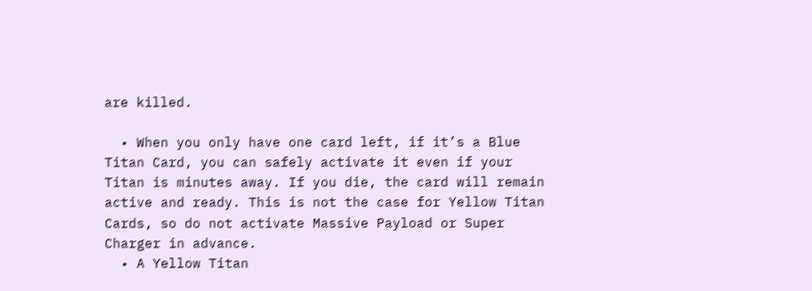are killed.

  • When you only have one card left, if it’s a Blue Titan Card, you can safely activate it even if your Titan is minutes away. If you die, the card will remain active and ready. This is not the case for Yellow Titan Cards, so do not activate Massive Payload or Super Charger in advance.
  • A Yellow Titan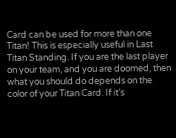Card can be used for more than one Titan! This is especially useful in Last Titan Standing. If you are the last player on your team, and you are doomed, then what you should do depends on the color of your Titan Card. If it’s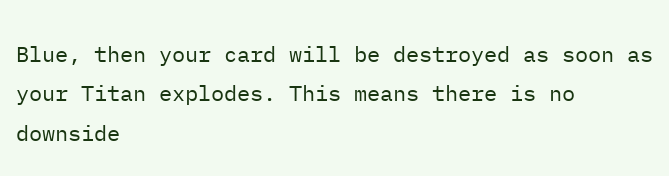Blue, then your card will be destroyed as soon as your Titan explodes. This means there is no downside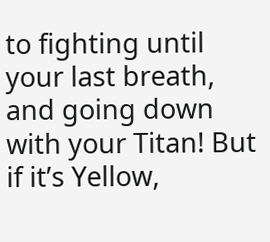to fighting until your last breath, and going down with your Titan! But if it’s Yellow,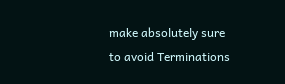make absolutely sure to avoid Terminations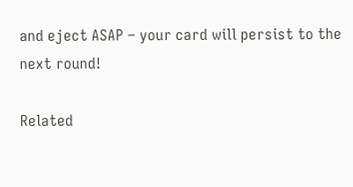and eject ASAP – your card will persist to the next round!

Related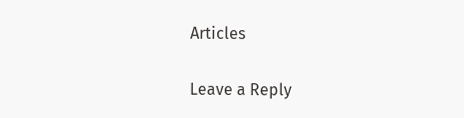Articles

Leave a Reply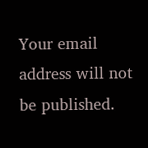Your email address will not be published.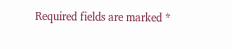Required fields are marked *